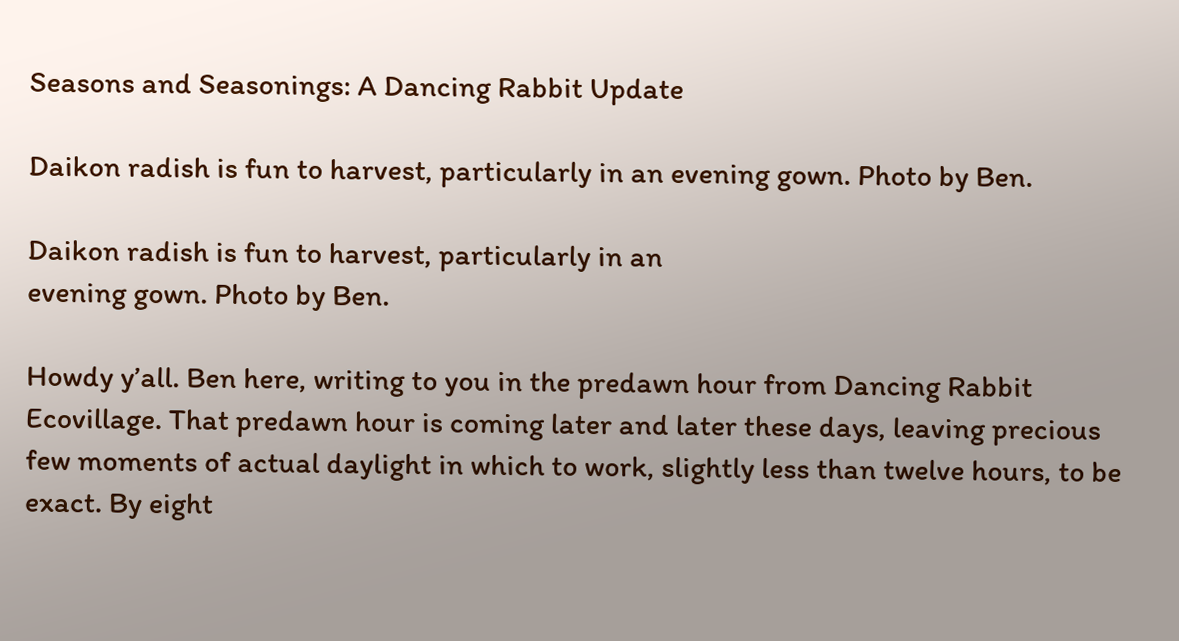Seasons and Seasonings: A Dancing Rabbit Update

Daikon radish is fun to harvest, particularly in an evening gown. Photo by Ben.

Daikon radish is fun to harvest, particularly in an
evening gown. Photo by Ben.

Howdy y’all. Ben here, writing to you in the predawn hour from Dancing Rabbit Ecovillage. That predawn hour is coming later and later these days, leaving precious few moments of actual daylight in which to work, slightly less than twelve hours, to be exact. By eight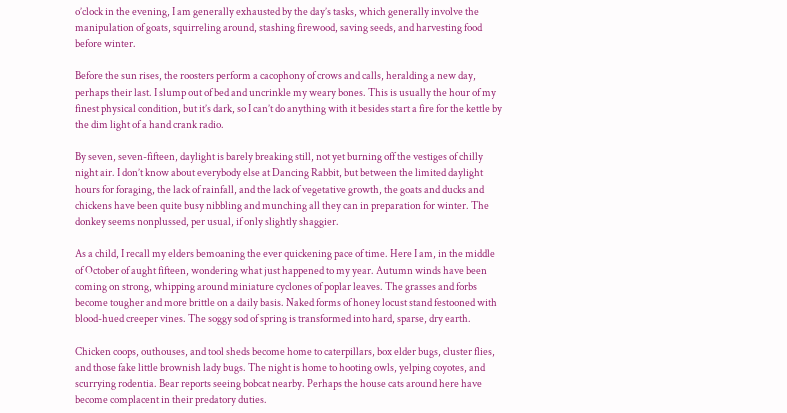o’clock in the evening, I am generally exhausted by the day’s tasks, which generally involve the manipulation of goats, squirreling around, stashing firewood, saving seeds, and harvesting food before winter.

Before the sun rises, the roosters perform a cacophony of crows and calls, heralding a new day, perhaps their last. I slump out of bed and uncrinkle my weary bones. This is usually the hour of my finest physical condition, but it’s dark, so I can’t do anything with it besides start a fire for the kettle by the dim light of a hand crank radio.

By seven, seven-fifteen, daylight is barely breaking still, not yet burning off the vestiges of chilly night air. I don’t know about everybody else at Dancing Rabbit, but between the limited daylight hours for foraging, the lack of rainfall, and the lack of vegetative growth, the goats and ducks and chickens have been quite busy nibbling and munching all they can in preparation for winter. The donkey seems nonplussed, per usual, if only slightly shaggier.

As a child, I recall my elders bemoaning the ever quickening pace of time. Here I am, in the middle of October of aught fifteen, wondering what just happened to my year. Autumn winds have been coming on strong, whipping around miniature cyclones of poplar leaves. The grasses and forbs become tougher and more brittle on a daily basis. Naked forms of honey locust stand festooned with blood-hued creeper vines. The soggy sod of spring is transformed into hard, sparse, dry earth.

Chicken coops, outhouses, and tool sheds become home to caterpillars, box elder bugs, cluster flies, and those fake little brownish lady bugs. The night is home to hooting owls, yelping coyotes, and scurrying rodentia. Bear reports seeing bobcat nearby. Perhaps the house cats around here have become complacent in their predatory duties.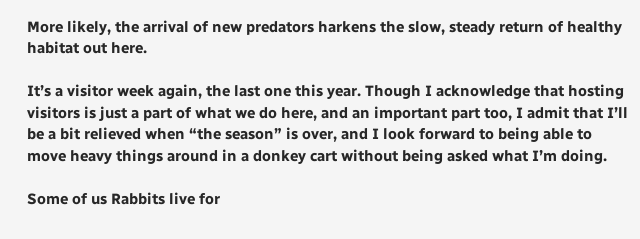More likely, the arrival of new predators harkens the slow, steady return of healthy habitat out here.

It’s a visitor week again, the last one this year. Though I acknowledge that hosting visitors is just a part of what we do here, and an important part too, I admit that I’ll be a bit relieved when “the season” is over, and I look forward to being able to move heavy things around in a donkey cart without being asked what I’m doing.

Some of us Rabbits live for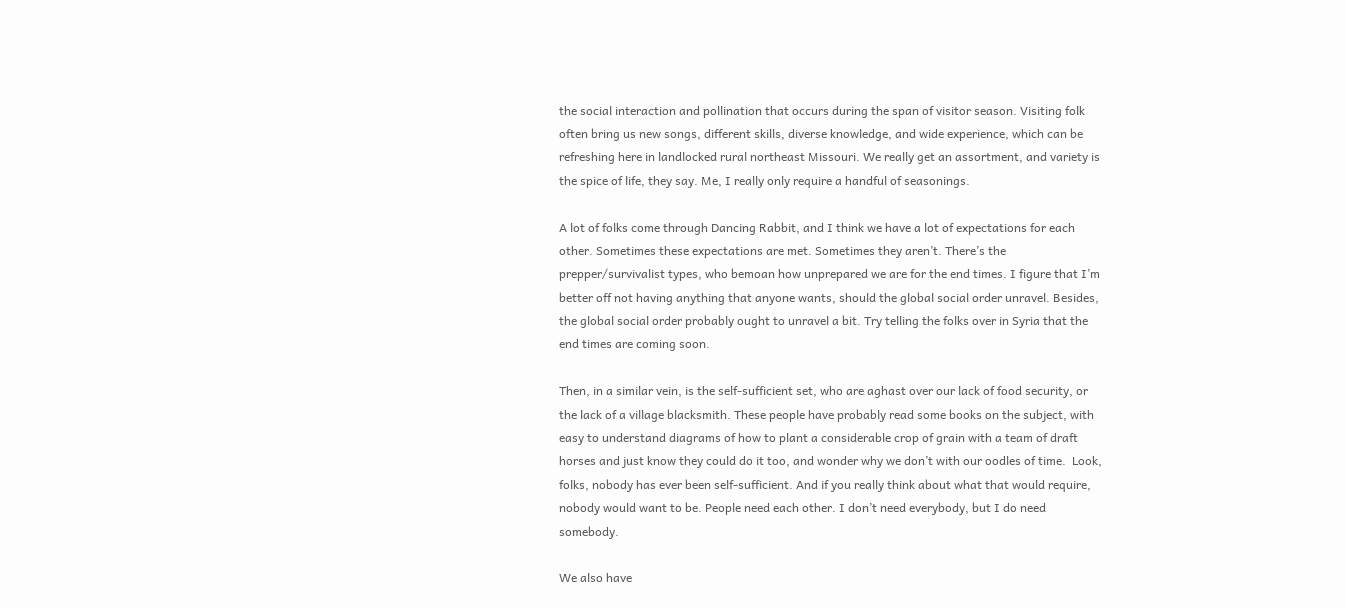the social interaction and pollination that occurs during the span of visitor season. Visiting folk often bring us new songs, different skills, diverse knowledge, and wide experience, which can be refreshing here in landlocked rural northeast Missouri. We really get an assortment, and variety is the spice of life, they say. Me, I really only require a handful of seasonings.

A lot of folks come through Dancing Rabbit, and I think we have a lot of expectations for each other. Sometimes these expectations are met. Sometimes they aren’t. There’s the prepper/survivalist types, who bemoan how unprepared we are for the end times. I figure that I’m better off not having anything that anyone wants, should the global social order unravel. Besides, the global social order probably ought to unravel a bit. Try telling the folks over in Syria that the end times are coming soon.

Then, in a similar vein, is the self-sufficient set, who are aghast over our lack of food security, or the lack of a village blacksmith. These people have probably read some books on the subject, with easy to understand diagrams of how to plant a considerable crop of grain with a team of draft horses and just know they could do it too, and wonder why we don’t with our oodles of time.  Look, folks, nobody has ever been self-sufficient. And if you really think about what that would require, nobody would want to be. People need each other. I don’t need everybody, but I do need somebody.

We also have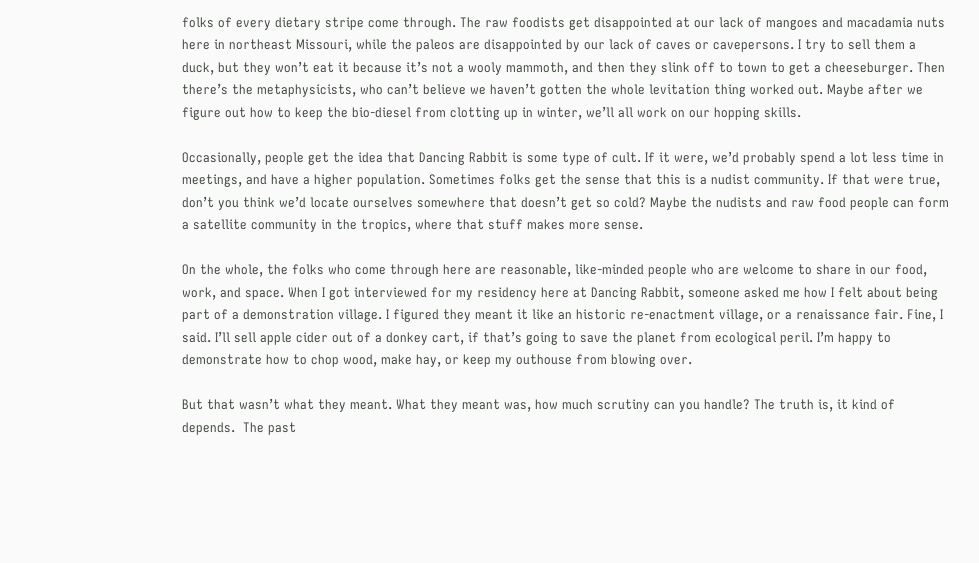folks of every dietary stripe come through. The raw foodists get disappointed at our lack of mangoes and macadamia nuts here in northeast Missouri, while the paleos are disappointed by our lack of caves or cavepersons. I try to sell them a duck, but they won’t eat it because it’s not a wooly mammoth, and then they slink off to town to get a cheeseburger. Then there’s the metaphysicists, who can’t believe we haven’t gotten the whole levitation thing worked out. Maybe after we figure out how to keep the bio-diesel from clotting up in winter, we’ll all work on our hopping skills.

Occasionally, people get the idea that Dancing Rabbit is some type of cult. If it were, we’d probably spend a lot less time in meetings, and have a higher population. Sometimes folks get the sense that this is a nudist community. If that were true, don’t you think we’d locate ourselves somewhere that doesn’t get so cold? Maybe the nudists and raw food people can form a satellite community in the tropics, where that stuff makes more sense.

On the whole, the folks who come through here are reasonable, like-minded people who are welcome to share in our food, work, and space. When I got interviewed for my residency here at Dancing Rabbit, someone asked me how I felt about being part of a demonstration village. I figured they meant it like an historic re-enactment village, or a renaissance fair. Fine, I said. I’ll sell apple cider out of a donkey cart, if that’s going to save the planet from ecological peril. I’m happy to demonstrate how to chop wood, make hay, or keep my outhouse from blowing over.

But that wasn’t what they meant. What they meant was, how much scrutiny can you handle? The truth is, it kind of depends.  The past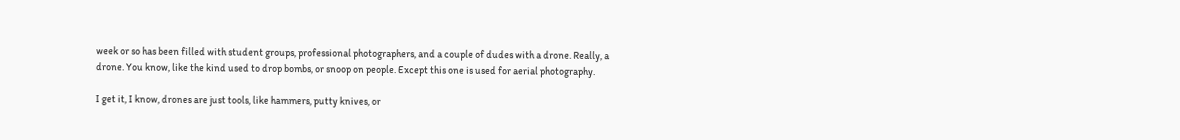week or so has been filled with student groups, professional photographers, and a couple of dudes with a drone. Really, a drone. You know, like the kind used to drop bombs, or snoop on people. Except this one is used for aerial photography.

I get it, I know, drones are just tools, like hammers, putty knives, or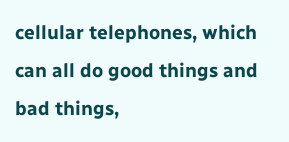cellular telephones, which can all do good things and bad things,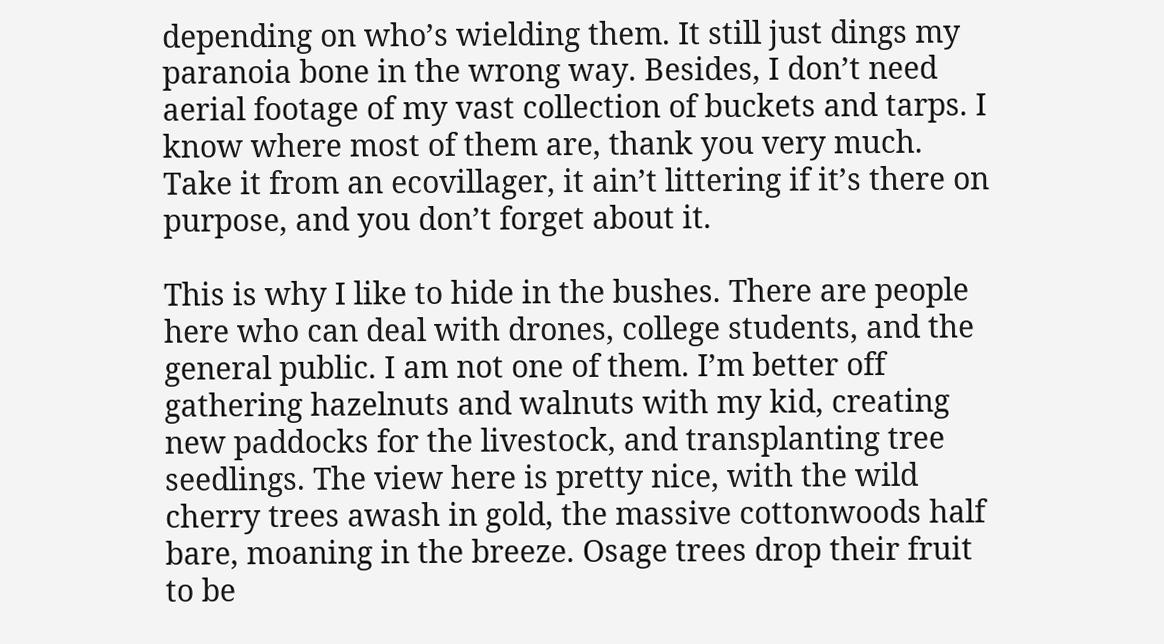depending on who’s wielding them. It still just dings my paranoia bone in the wrong way. Besides, I don’t need aerial footage of my vast collection of buckets and tarps. I know where most of them are, thank you very much. Take it from an ecovillager, it ain’t littering if it’s there on purpose, and you don’t forget about it.

This is why I like to hide in the bushes. There are people here who can deal with drones, college students, and the general public. I am not one of them. I’m better off gathering hazelnuts and walnuts with my kid, creating new paddocks for the livestock, and transplanting tree seedlings. The view here is pretty nice, with the wild cherry trees awash in gold, the massive cottonwoods half bare, moaning in the breeze. Osage trees drop their fruit to be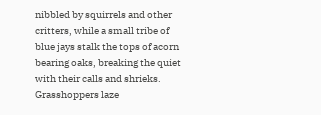nibbled by squirrels and other critters, while a small tribe of blue jays stalk the tops of acorn bearing oaks, breaking the quiet with their calls and shrieks. Grasshoppers laze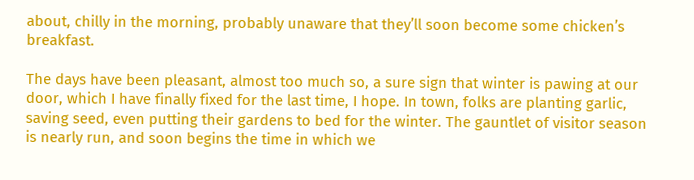about, chilly in the morning, probably unaware that they’ll soon become some chicken’s breakfast.

The days have been pleasant, almost too much so, a sure sign that winter is pawing at our door, which I have finally fixed for the last time, I hope. In town, folks are planting garlic, saving seed, even putting their gardens to bed for the winter. The gauntlet of visitor season is nearly run, and soon begins the time in which we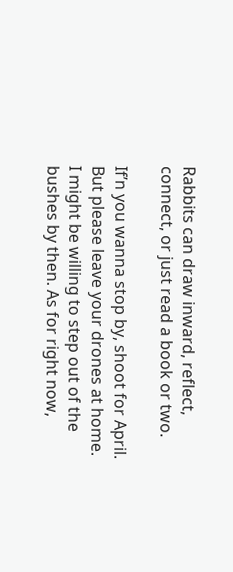Rabbits can draw inward, reflect, connect, or just read a book or two.

If’n you wanna stop by, shoot for April. But please leave your drones at home. I might be willing to step out of the bushes by then. As for right now,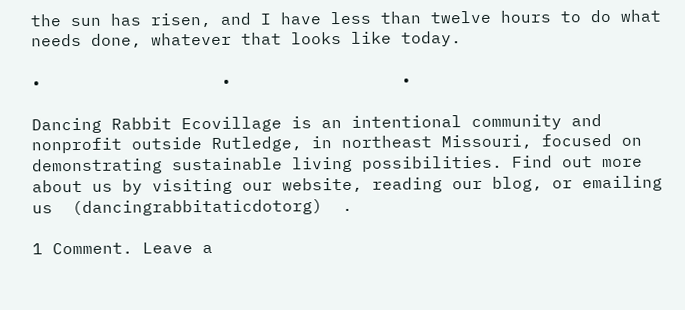the sun has risen, and I have less than twelve hours to do what needs done, whatever that looks like today.

•                  •                 •

Dancing Rabbit Ecovillage is an intentional community and nonprofit outside Rutledge, in northeast Missouri, focused on demonstrating sustainable living possibilities. Find out more about us by visiting our website, reading our blog, or emailing us  (dancingrabbitaticdotorg)  .

1 Comment. Leave a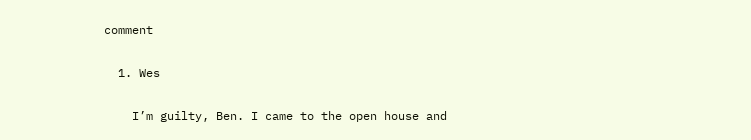comment

  1. Wes

    I’m guilty, Ben. I came to the open house and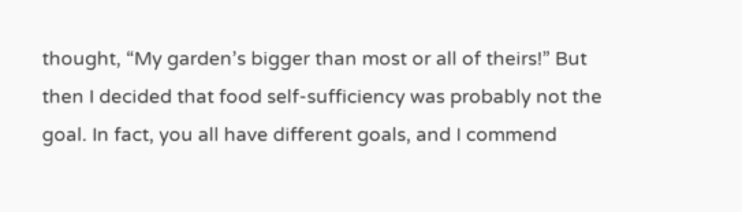thought, “My garden’s bigger than most or all of theirs!” But then I decided that food self-sufficiency was probably not the goal. In fact, you all have different goals, and I commend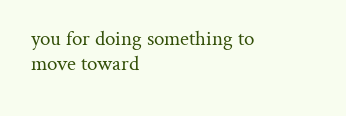you for doing something to move toward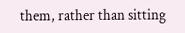them, rather than sitting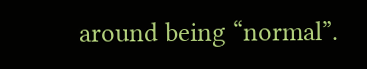around being “normal”.